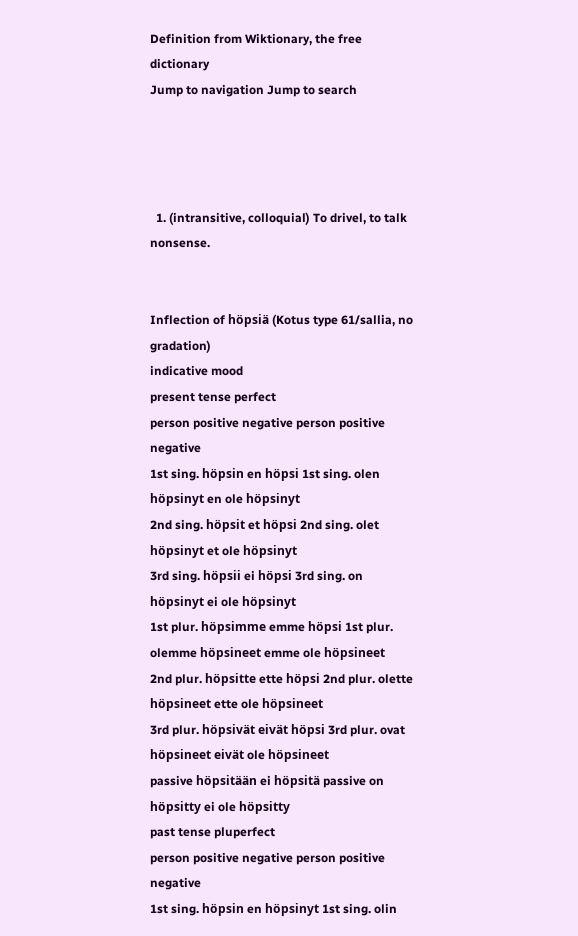Definition from Wiktionary, the free dictionary
Jump to navigation Jump to search




  1. (intransitive, colloquial) To drivel, to talk nonsense.


Inflection of höpsiä (Kotus type 61/sallia, no gradation)
indicative mood
present tense perfect
person positive negative person positive negative
1st sing. höpsin en höpsi 1st sing. olen höpsinyt en ole höpsinyt
2nd sing. höpsit et höpsi 2nd sing. olet höpsinyt et ole höpsinyt
3rd sing. höpsii ei höpsi 3rd sing. on höpsinyt ei ole höpsinyt
1st plur. höpsimme emme höpsi 1st plur. olemme höpsineet emme ole höpsineet
2nd plur. höpsitte ette höpsi 2nd plur. olette höpsineet ette ole höpsineet
3rd plur. höpsivät eivät höpsi 3rd plur. ovat höpsineet eivät ole höpsineet
passive höpsitään ei höpsitä passive on höpsitty ei ole höpsitty
past tense pluperfect
person positive negative person positive negative
1st sing. höpsin en höpsinyt 1st sing. olin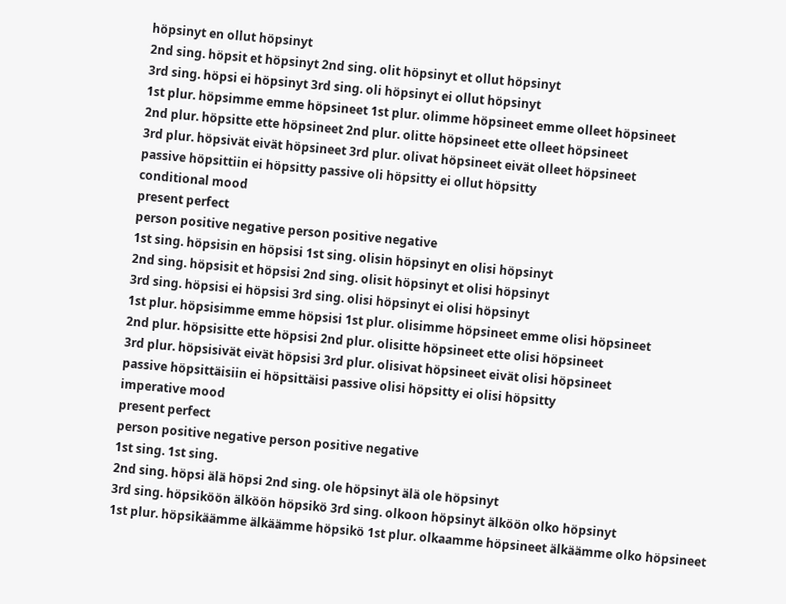höpsinyt en ollut höpsinyt
2nd sing. höpsit et höpsinyt 2nd sing. olit höpsinyt et ollut höpsinyt
3rd sing. höpsi ei höpsinyt 3rd sing. oli höpsinyt ei ollut höpsinyt
1st plur. höpsimme emme höpsineet 1st plur. olimme höpsineet emme olleet höpsineet
2nd plur. höpsitte ette höpsineet 2nd plur. olitte höpsineet ette olleet höpsineet
3rd plur. höpsivät eivät höpsineet 3rd plur. olivat höpsineet eivät olleet höpsineet
passive höpsittiin ei höpsitty passive oli höpsitty ei ollut höpsitty
conditional mood
present perfect
person positive negative person positive negative
1st sing. höpsisin en höpsisi 1st sing. olisin höpsinyt en olisi höpsinyt
2nd sing. höpsisit et höpsisi 2nd sing. olisit höpsinyt et olisi höpsinyt
3rd sing. höpsisi ei höpsisi 3rd sing. olisi höpsinyt ei olisi höpsinyt
1st plur. höpsisimme emme höpsisi 1st plur. olisimme höpsineet emme olisi höpsineet
2nd plur. höpsisitte ette höpsisi 2nd plur. olisitte höpsineet ette olisi höpsineet
3rd plur. höpsisivät eivät höpsisi 3rd plur. olisivat höpsineet eivät olisi höpsineet
passive höpsittäisiin ei höpsittäisi passive olisi höpsitty ei olisi höpsitty
imperative mood
present perfect
person positive negative person positive negative
1st sing. 1st sing.
2nd sing. höpsi älä höpsi 2nd sing. ole höpsinyt älä ole höpsinyt
3rd sing. höpsiköön älköön höpsikö 3rd sing. olkoon höpsinyt älköön olko höpsinyt
1st plur. höpsikäämme älkäämme höpsikö 1st plur. olkaamme höpsineet älkäämme olko höpsineet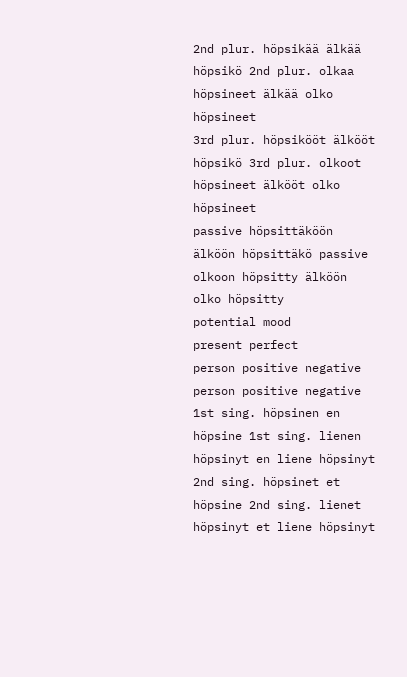2nd plur. höpsikää älkää höpsikö 2nd plur. olkaa höpsineet älkää olko höpsineet
3rd plur. höpsikööt älkööt höpsikö 3rd plur. olkoot höpsineet älkööt olko höpsineet
passive höpsittäköön älköön höpsittäkö passive olkoon höpsitty älköön olko höpsitty
potential mood
present perfect
person positive negative person positive negative
1st sing. höpsinen en höpsine 1st sing. lienen höpsinyt en liene höpsinyt
2nd sing. höpsinet et höpsine 2nd sing. lienet höpsinyt et liene höpsinyt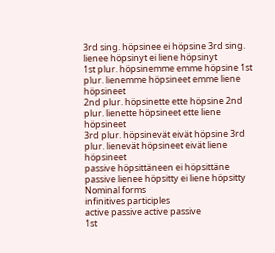3rd sing. höpsinee ei höpsine 3rd sing. lienee höpsinyt ei liene höpsinyt
1st plur. höpsinemme emme höpsine 1st plur. lienemme höpsineet emme liene höpsineet
2nd plur. höpsinette ette höpsine 2nd plur. lienette höpsineet ette liene höpsineet
3rd plur. höpsinevät eivät höpsine 3rd plur. lienevät höpsineet eivät liene höpsineet
passive höpsittäneen ei höpsittäne passive lienee höpsitty ei liene höpsitty
Nominal forms
infinitives participles
active passive active passive
1st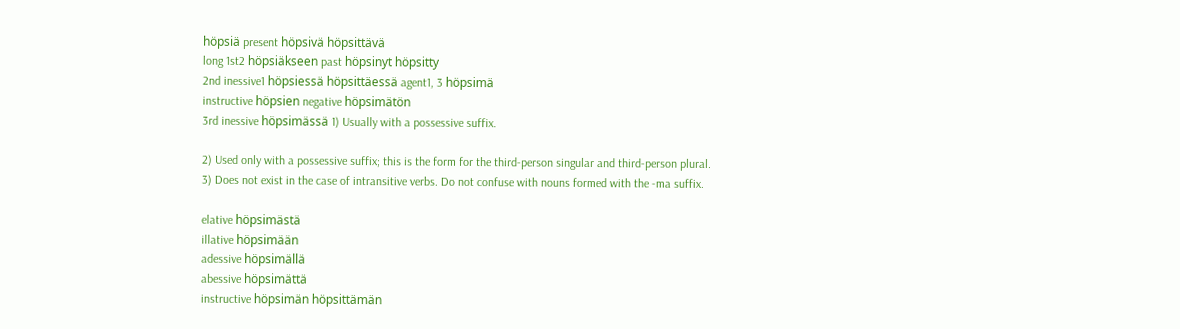höpsiä present höpsivä höpsittävä
long 1st2 höpsiäkseen past höpsinyt höpsitty
2nd inessive1 höpsiessä höpsittäessä agent1, 3 höpsimä
instructive höpsien negative höpsimätön
3rd inessive höpsimässä 1) Usually with a possessive suffix.

2) Used only with a possessive suffix; this is the form for the third-person singular and third-person plural.
3) Does not exist in the case of intransitive verbs. Do not confuse with nouns formed with the -ma suffix.

elative höpsimästä
illative höpsimään
adessive höpsimällä
abessive höpsimättä
instructive höpsimän höpsittämän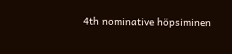4th nominative höpsiminen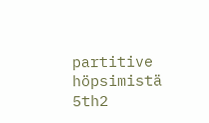partitive höpsimistä
5th2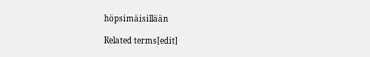höpsimäisillään

Related terms[edit]